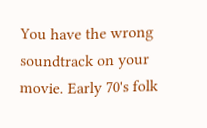You have the wrong soundtrack on your movie. Early 70's folk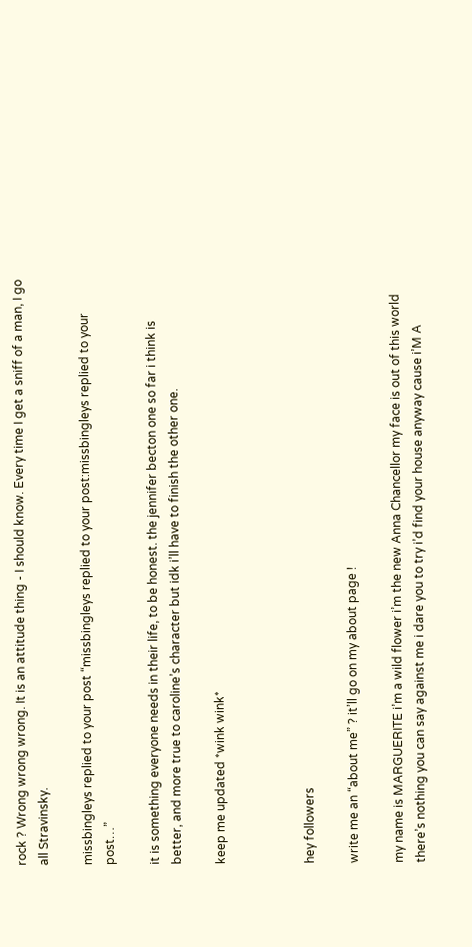rock ? Wrong wrong wrong. It is an attitude thing - I should know. Every time I get a sniff of a man, I go all Stravinsky.

missbingleys replied to your post “missbingleys replied to your post:missbingleys replied to your post…”

it is something everyone needs in their life, to be honest. the jennifer becton one so far i think is better, and more true to caroline’s character but idk i’ll have to finish the other one.

keep me updated *wink wink*



hey followers

write me an “about me” ? it’ll go on my about page !

my name is MARGUERITE i’m a wild flower i’m the new Anna Chancellor my face is out of this world there’s nothing you can say against me i dare you to try i’d find your house anyway cause i’M A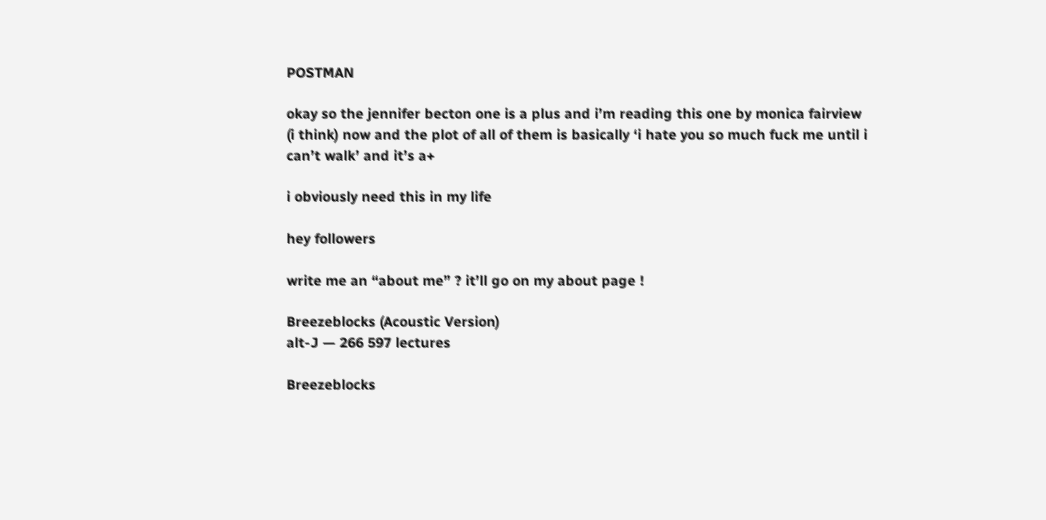POSTMAN

okay so the jennifer becton one is a plus and i’m reading this one by monica fairview (i think) now and the plot of all of them is basically ‘i hate you so much fuck me until i can’t walk’ and it’s a+

i obviously need this in my life

hey followers

write me an “about me” ? it’ll go on my about page !

Breezeblocks (Acoustic Version)
alt-J — 266 597 lectures

Breezeblocks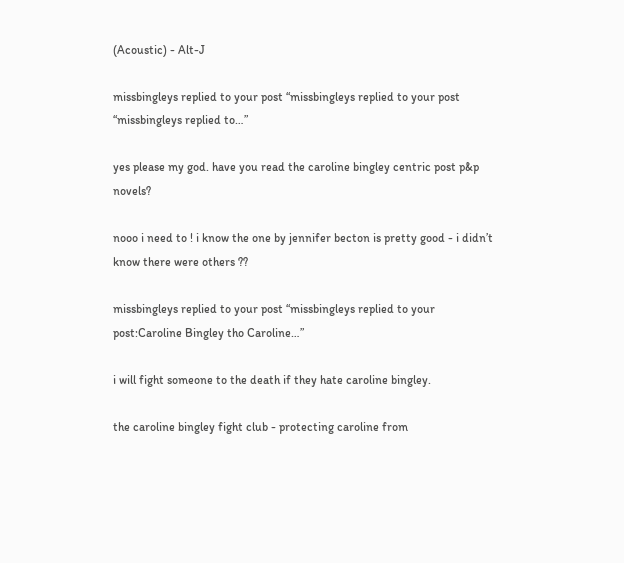(Acoustic) - Alt-J

missbingleys replied to your post “missbingleys replied to your post “missbingleys replied to…”

yes please my god. have you read the caroline bingley centric post p&p novels?

nooo i need to ! i know the one by jennifer becton is pretty good - i didn’t know there were others ??

missbingleys replied to your post “missbingleys replied to your post:Caroline Bingley tho Caroline…”

i will fight someone to the death if they hate caroline bingley.

the caroline bingley fight club - protecting caroline from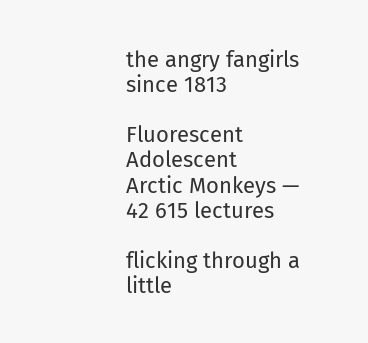the angry fangirls since 1813

Fluorescent Adolescent
Arctic Monkeys — 42 615 lectures

flicking through a little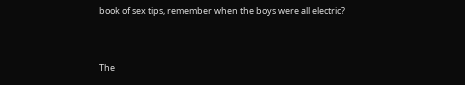book of sex tips, remember when the boys were all electric?


The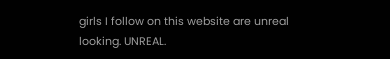girls I follow on this website are unreal looking. UNREAL.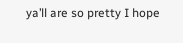ya’ll are so pretty I hope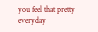you feel that pretty everyday